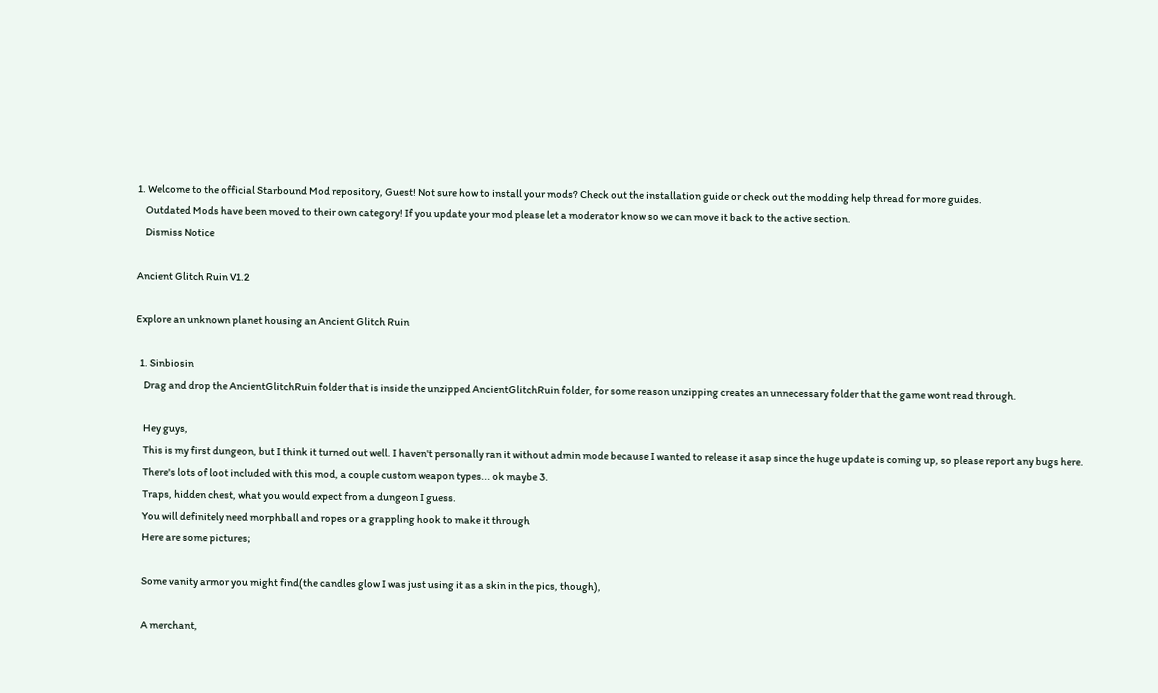1. Welcome to the official Starbound Mod repository, Guest! Not sure how to install your mods? Check out the installation guide or check out the modding help thread for more guides.
    Outdated Mods have been moved to their own category! If you update your mod please let a moderator know so we can move it back to the active section.
    Dismiss Notice

Ancient Glitch Ruin V1.2

Explore an unknown planet housing an Ancient Glitch Ruin

  1. Sinbiosin
    Drag and drop the AncientGlitchRuin folder that is inside the unzipped AncientGlitchRuin folder, for some reason unzipping creates an unnecessary folder that the game wont read through.

    Hey guys,
    This is my first dungeon, but I think it turned out well. I haven't personally ran it without admin mode because I wanted to release it asap since the huge update is coming up, so please report any bugs here.
    There's lots of loot included with this mod, a couple custom weapon types... ok maybe 3.
    Traps, hidden chest, what you would expect from a dungeon I guess.
    You will definitely need morphball and ropes or a grappling hook to make it through
    Here are some pictures;

    Some vanity armor you might find(the candles glow I was just using it as a skin in the pics, though),

    A merchant,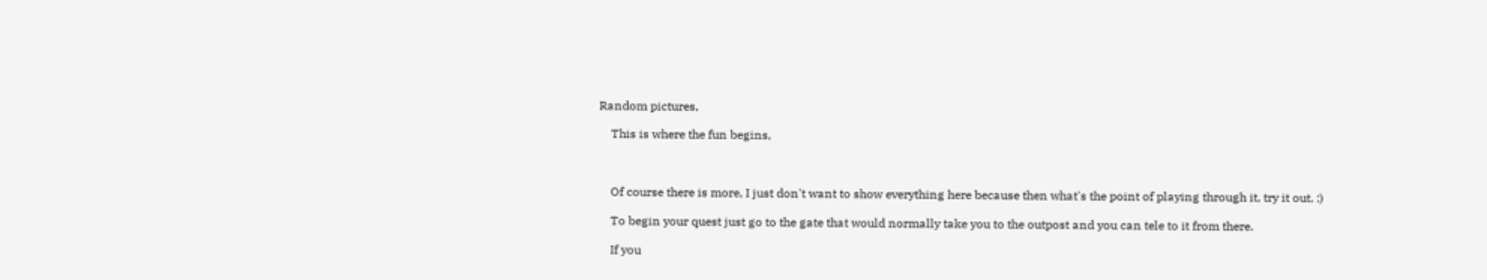Random pictures,

    This is where the fun begins,



    Of course there is more, I just don't want to show everything here because then what's the point of playing through it, try it out. :)

    To begin your quest just go to the gate that would normally take you to the outpost and you can tele to it from there.

    If you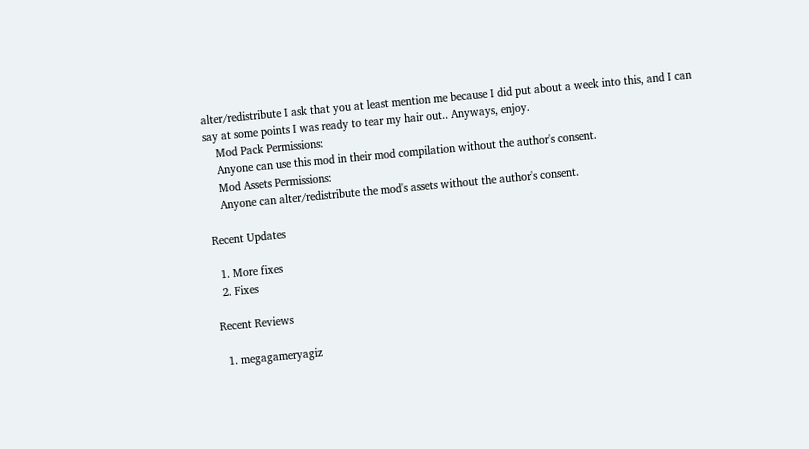alter/redistribute I ask that you at least mention me because I did put about a week into this, and I can say at some points I was ready to tear my hair out.. Anyways, enjoy.
    Mod Pack Permissions:
    Anyone can use this mod in their mod compilation without the author's consent.
    Mod Assets Permissions:
    Anyone can alter/redistribute the mod's assets without the author's consent.

Recent Updates

  1. More fixes
  2. Fixes

Recent Reviews

  1. megagameryagiz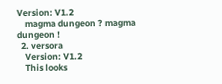Version: V1.2
    magma dungeon ? magma dungeon !
  2. versora
    Version: V1.2
    This looks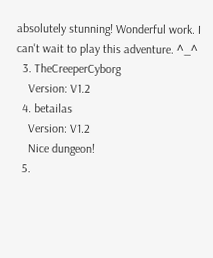absolutely stunning! Wonderful work. I can't wait to play this adventure. ^_^
  3. TheCreeperCyborg
    Version: V1.2
  4. betailas
    Version: V1.2
    Nice dungeon!
  5.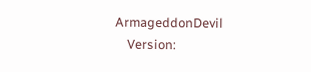ArmageddonDevil
    Version: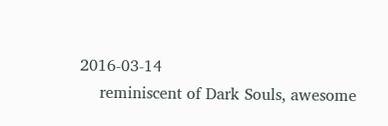2016-03-14
    reminiscent of Dark Souls, awesome